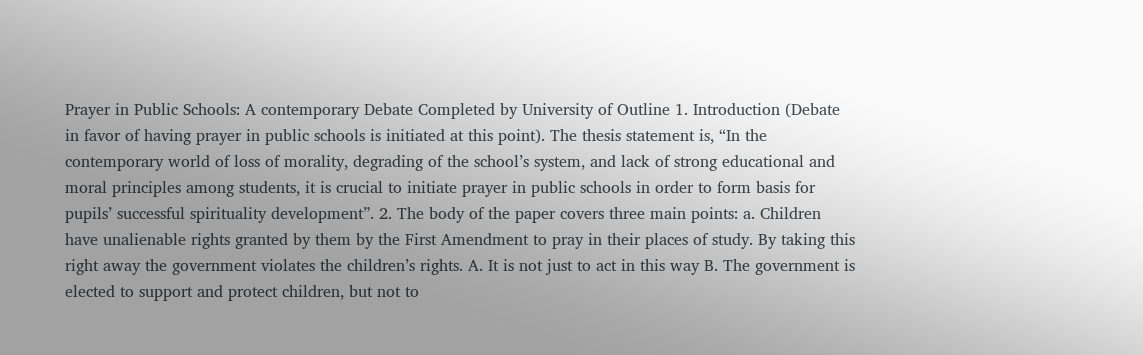Prayer in Public Schools: A contemporary Debate Completed by University of Outline 1. Introduction (Debate in favor of having prayer in public schools is initiated at this point). The thesis statement is, “In the contemporary world of loss of morality, degrading of the school’s system, and lack of strong educational and moral principles among students, it is crucial to initiate prayer in public schools in order to form basis for pupils’ successful spirituality development”. 2. The body of the paper covers three main points: a. Children have unalienable rights granted by them by the First Amendment to pray in their places of study. By taking this right away the government violates the children’s rights. A. It is not just to act in this way B. The government is elected to support and protect children, but not to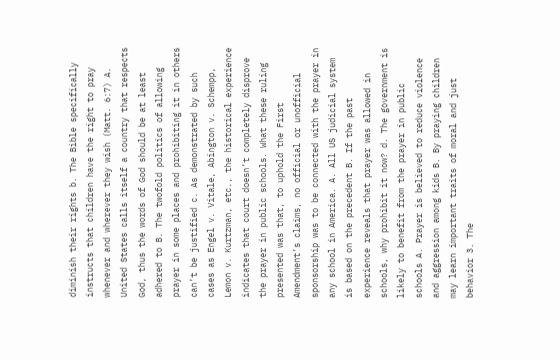diminish their rights b. The Bible specifically instructs that children have the right to pray whenever and wherever they wish (Matt. 6:7) A. United States calls itself a country that respects God, thus the words of God should be at least adhered to B. The twofold politics of allowing prayer in some places and prohibiting it in others can’t be justified c. As demonstrated by such cases as Engel v. Vitale, Abington v. Schempp, Lemon v. Kurtzman, etc., the historical experience indicates that court doesn’t completely disprove the prayer in public schools. What these ruling presented was that, to uphold the First Amendment’s claims, no official or unofficial sponsorship was to be connected with the prayer in any school in America. A. All US judicial system is based on the precedent B. If the past experience reveals that prayer was allowed in schools, why prohibit it now? d. The government is likely to benefit from the prayer in public schools A. Prayer is believed to reduce violence and aggression among kids B. By praying children may learn important traits of moral and just behavior 3. The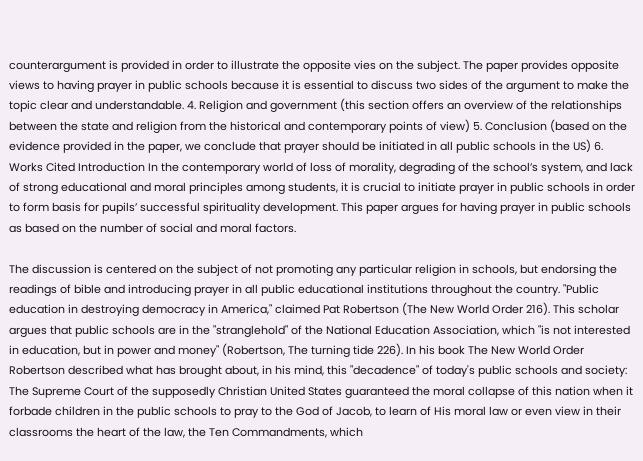counterargument is provided in order to illustrate the opposite vies on the subject. The paper provides opposite views to having prayer in public schools because it is essential to discuss two sides of the argument to make the topic clear and understandable. 4. Religion and government (this section offers an overview of the relationships between the state and religion from the historical and contemporary points of view) 5. Conclusion (based on the evidence provided in the paper, we conclude that prayer should be initiated in all public schools in the US) 6. Works Cited Introduction In the contemporary world of loss of morality, degrading of the school’s system, and lack of strong educational and moral principles among students, it is crucial to initiate prayer in public schools in order to form basis for pupils’ successful spirituality development. This paper argues for having prayer in public schools as based on the number of social and moral factors.

The discussion is centered on the subject of not promoting any particular religion in schools, but endorsing the readings of bible and introducing prayer in all public educational institutions throughout the country. "Public education in destroying democracy in America," claimed Pat Robertson (The New World Order 216). This scholar argues that public schools are in the "stranglehold" of the National Education Association, which "is not interested in education, but in power and money" (Robertson, The turning tide 226). In his book The New World Order Robertson described what has brought about, in his mind, this "decadence" of today's public schools and society: The Supreme Court of the supposedly Christian United States guaranteed the moral collapse of this nation when it forbade children in the public schools to pray to the God of Jacob, to learn of His moral law or even view in their classrooms the heart of the law, the Ten Commandments, which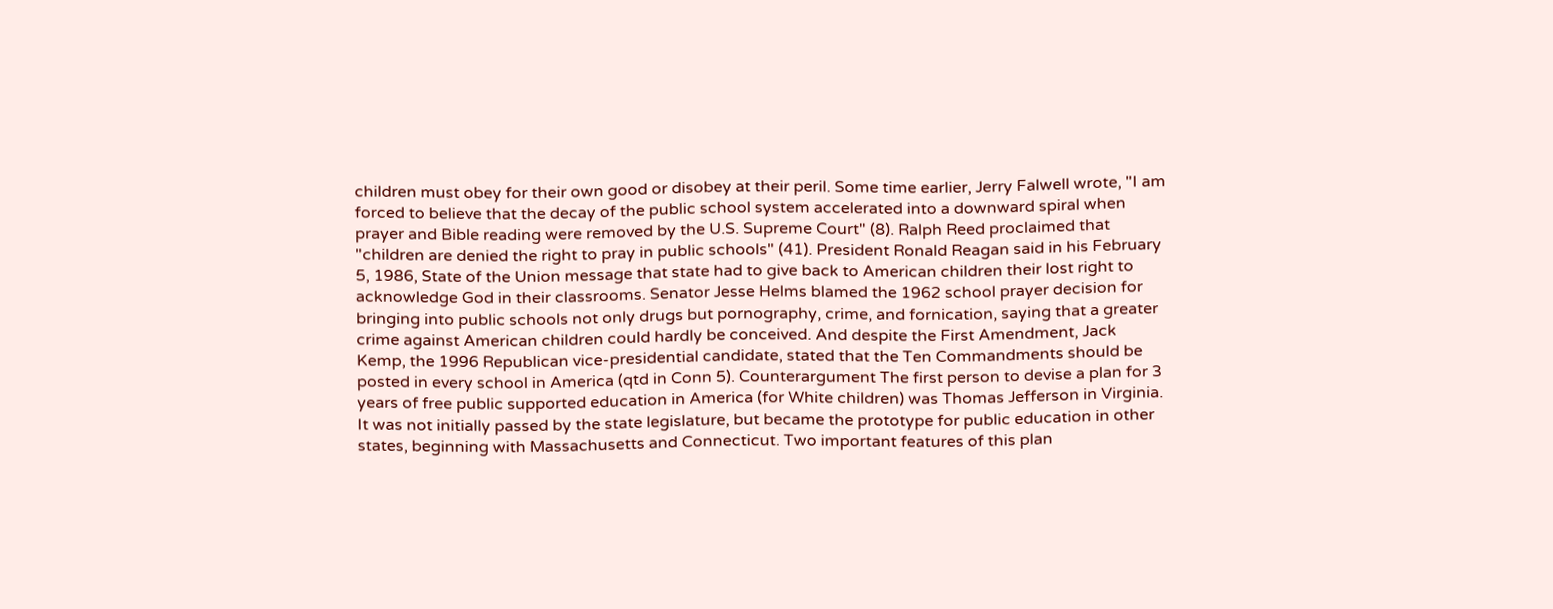children must obey for their own good or disobey at their peril. Some time earlier, Jerry Falwell wrote, "I am forced to believe that the decay of the public school system accelerated into a downward spiral when prayer and Bible reading were removed by the U.S. Supreme Court" (8). Ralph Reed proclaimed that "children are denied the right to pray in public schools" (41). President Ronald Reagan said in his February 5, 1986, State of the Union message that state had to give back to American children their lost right to acknowledge God in their classrooms. Senator Jesse Helms blamed the 1962 school prayer decision for bringing into public schools not only drugs but pornography, crime, and fornication, saying that a greater crime against American children could hardly be conceived. And despite the First Amendment, Jack Kemp, the 1996 Republican vice-presidential candidate, stated that the Ten Commandments should be posted in every school in America (qtd in Conn 5). Counterargument The first person to devise a plan for 3 years of free public supported education in America (for White children) was Thomas Jefferson in Virginia. It was not initially passed by the state legislature, but became the prototype for public education in other states, beginning with Massachusetts and Connecticut. Two important features of this plan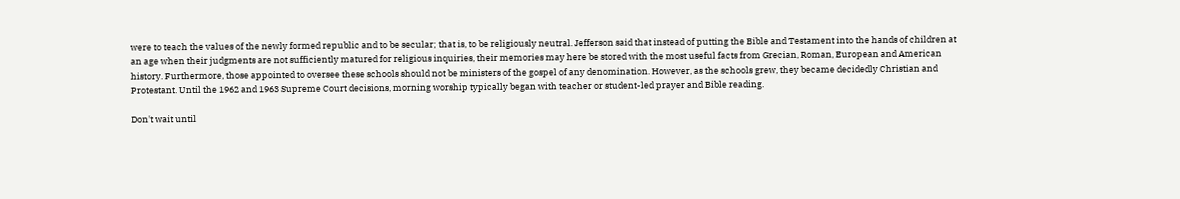were to teach the values of the newly formed republic and to be secular; that is, to be religiously neutral. Jefferson said that instead of putting the Bible and Testament into the hands of children at an age when their judgments are not sufficiently matured for religious inquiries, their memories may here be stored with the most useful facts from Grecian, Roman, European and American history. Furthermore, those appointed to oversee these schools should not be ministers of the gospel of any denomination. However, as the schools grew, they became decidedly Christian and Protestant. Until the 1962 and 1963 Supreme Court decisions, morning worship typically began with teacher or student-led prayer and Bible reading.

Don't wait until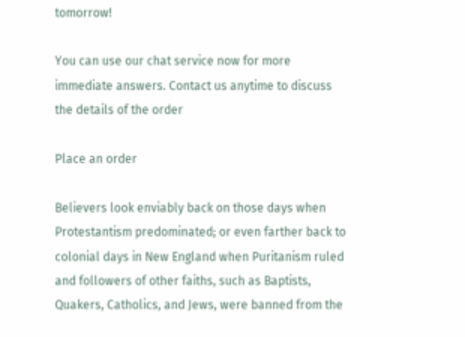tomorrow!

You can use our chat service now for more immediate answers. Contact us anytime to discuss the details of the order

Place an order

Believers look enviably back on those days when Protestantism predominated; or even farther back to colonial days in New England when Puritanism ruled and followers of other faiths, such as Baptists, Quakers, Catholics, and Jews, were banned from the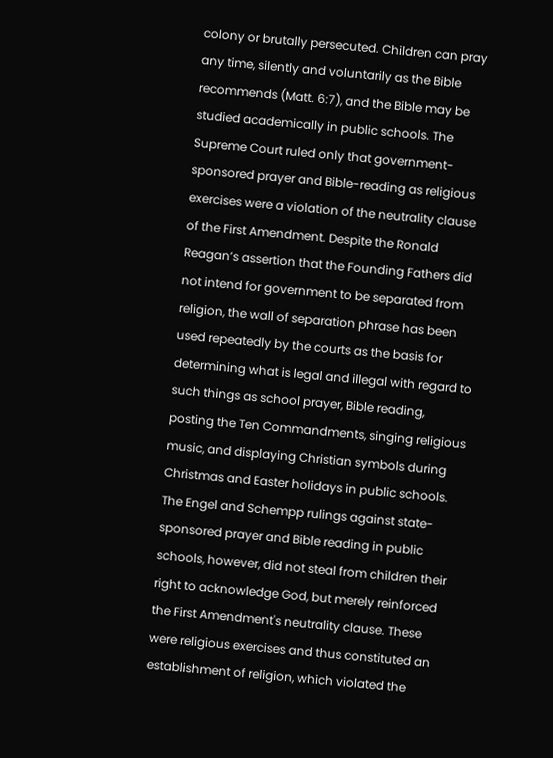colony or brutally persecuted. Children can pray any time, silently and voluntarily as the Bible recommends (Matt. 6:7), and the Bible may be studied academically in public schools. The Supreme Court ruled only that government-sponsored prayer and Bible-reading as religious exercises were a violation of the neutrality clause of the First Amendment. Despite the Ronald Reagan’s assertion that the Founding Fathers did not intend for government to be separated from religion, the wall of separation phrase has been used repeatedly by the courts as the basis for determining what is legal and illegal with regard to such things as school prayer, Bible reading, posting the Ten Commandments, singing religious music, and displaying Christian symbols during Christmas and Easter holidays in public schools. The Engel and Schempp rulings against state-sponsored prayer and Bible reading in public schools, however, did not steal from children their right to acknowledge God, but merely reinforced the First Amendment's neutrality clause. These were religious exercises and thus constituted an establishment of religion, which violated the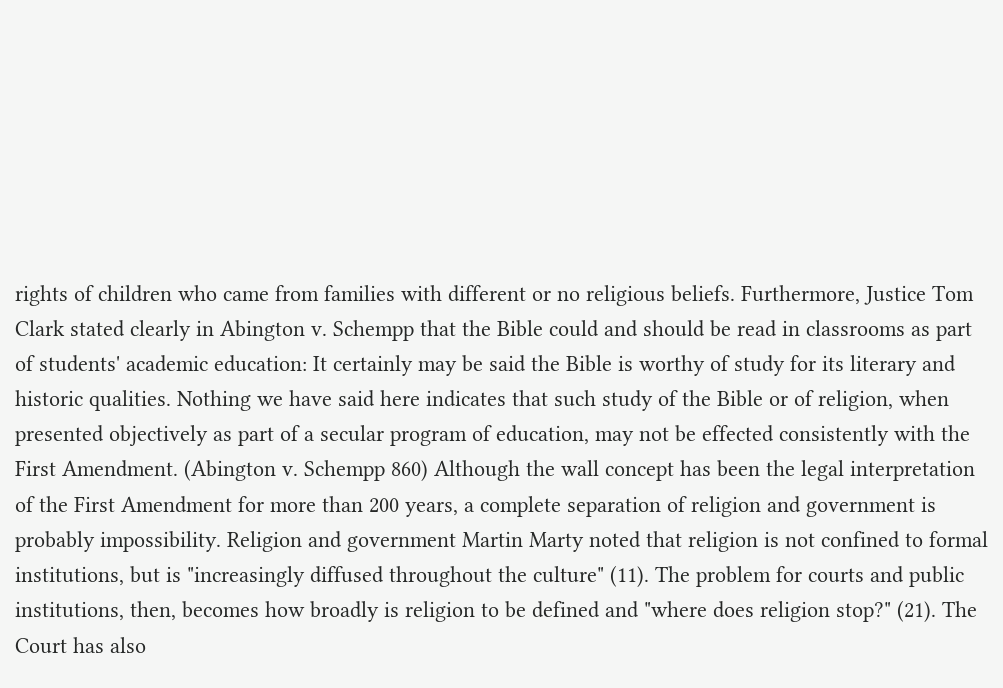rights of children who came from families with different or no religious beliefs. Furthermore, Justice Tom Clark stated clearly in Abington v. Schempp that the Bible could and should be read in classrooms as part of students' academic education: It certainly may be said the Bible is worthy of study for its literary and historic qualities. Nothing we have said here indicates that such study of the Bible or of religion, when presented objectively as part of a secular program of education, may not be effected consistently with the First Amendment. (Abington v. Schempp 860) Although the wall concept has been the legal interpretation of the First Amendment for more than 200 years, a complete separation of religion and government is probably impossibility. Religion and government Martin Marty noted that religion is not confined to formal institutions, but is "increasingly diffused throughout the culture" (11). The problem for courts and public institutions, then, becomes how broadly is religion to be defined and "where does religion stop?" (21). The Court has also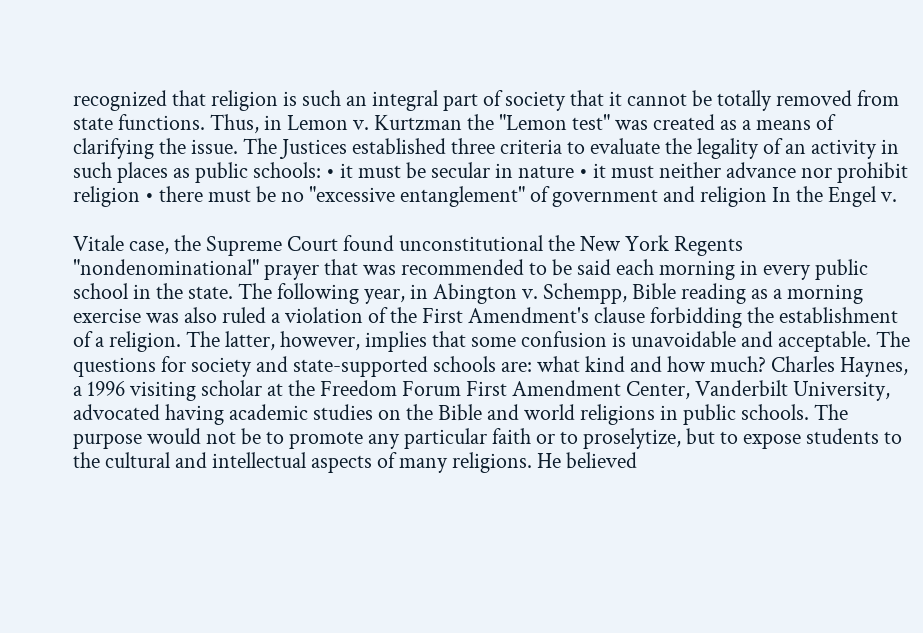recognized that religion is such an integral part of society that it cannot be totally removed from state functions. Thus, in Lemon v. Kurtzman the "Lemon test" was created as a means of clarifying the issue. The Justices established three criteria to evaluate the legality of an activity in such places as public schools: • it must be secular in nature • it must neither advance nor prohibit religion • there must be no "excessive entanglement" of government and religion In the Engel v.

Vitale case, the Supreme Court found unconstitutional the New York Regents "nondenominational" prayer that was recommended to be said each morning in every public school in the state. The following year, in Abington v. Schempp, Bible reading as a morning exercise was also ruled a violation of the First Amendment's clause forbidding the establishment of a religion. The latter, however, implies that some confusion is unavoidable and acceptable. The questions for society and state-supported schools are: what kind and how much? Charles Haynes, a 1996 visiting scholar at the Freedom Forum First Amendment Center, Vanderbilt University, advocated having academic studies on the Bible and world religions in public schools. The purpose would not be to promote any particular faith or to proselytize, but to expose students to the cultural and intellectual aspects of many religions. He believed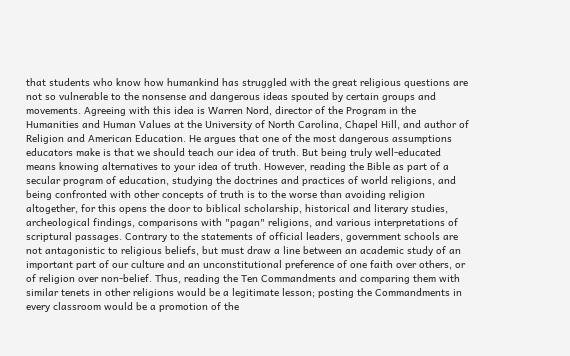that students who know how humankind has struggled with the great religious questions are not so vulnerable to the nonsense and dangerous ideas spouted by certain groups and movements. Agreeing with this idea is Warren Nord, director of the Program in the Humanities and Human Values at the University of North Carolina, Chapel Hill, and author of Religion and American Education. He argues that one of the most dangerous assumptions educators make is that we should teach our idea of truth. But being truly well-educated means knowing alternatives to your idea of truth. However, reading the Bible as part of a secular program of education, studying the doctrines and practices of world religions, and being confronted with other concepts of truth is to the worse than avoiding religion altogether, for this opens the door to biblical scholarship, historical and literary studies, archeological findings, comparisons with "pagan" religions, and various interpretations of scriptural passages. Contrary to the statements of official leaders, government schools are not antagonistic to religious beliefs, but must draw a line between an academic study of an important part of our culture and an unconstitutional preference of one faith over others, or of religion over non-belief. Thus, reading the Ten Commandments and comparing them with similar tenets in other religions would be a legitimate lesson; posting the Commandments in every classroom would be a promotion of the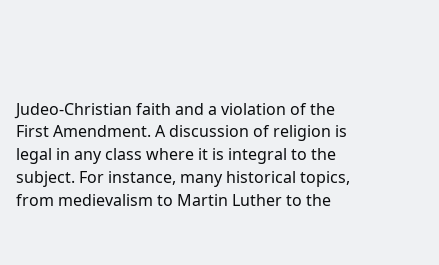Judeo-Christian faith and a violation of the First Amendment. A discussion of religion is legal in any class where it is integral to the subject. For instance, many historical topics, from medievalism to Martin Luther to the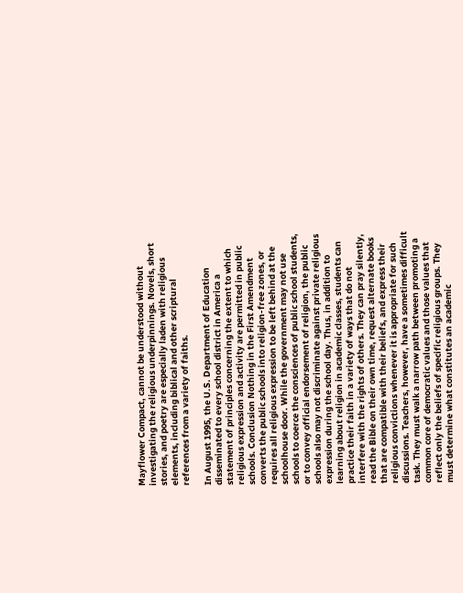Mayflower Compact, cannot be understood without investigating the religious underpinnings. Novels, short stories, and poetry are especially laden with religious elements, including biblical and other scriptural references from a variety of faiths.

In August 1995, the U.S. Department of Education disseminated to every school district in America a statement of principles concerning the extent to which religious expression and activity are permitted in public schools. Conclusion Nothing in the First Amendment converts the public schools into religion-free zones, or requires all religious expression to be left behind at the schoolhouse door. While the government may not use schools to coerce the consciences of public school students, or to convey official endorsement of religion, the public schools also may not discriminate against private religious expression during the school day. Thus, in addition to learning about religion in academic classes, students can practice their faith in a variety of ways that do not interfere with the rights of others. They can pray silently, read the Bible on their own time, request alternate books that are compatible with their beliefs, and express their religious convictions whenever it is appropriate for such discussions. Teachers, however, have a sometimes difficult task. They must walk a narrow path between promoting a common core of democratic values and those values that reflect only the beliefs of specific religious groups. They must determine what constitutes an academic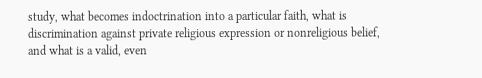study, what becomes indoctrination into a particular faith, what is discrimination against private religious expression or nonreligious belief, and what is a valid, even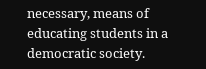necessary, means of educating students in a democratic society.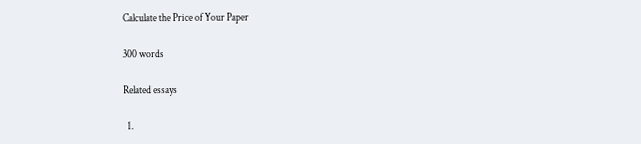Calculate the Price of Your Paper

300 words

Related essays

  1.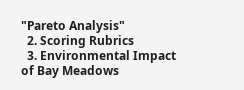"Pareto Analysis"
  2. Scoring Rubrics
  3. Environmental Impact of Bay Meadows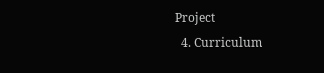Project
  4. Curriculum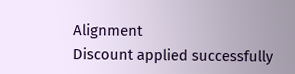Alignment
Discount applied successfully